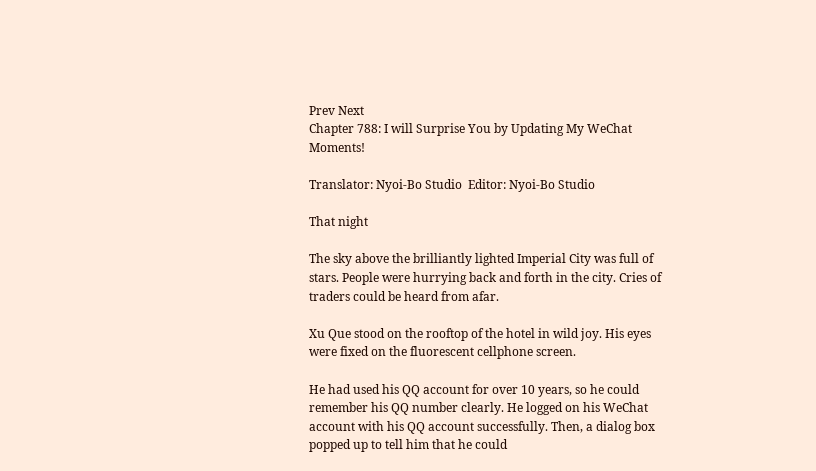Prev Next
Chapter 788: I will Surprise You by Updating My WeChat Moments!

Translator: Nyoi-Bo Studio  Editor: Nyoi-Bo Studio

That night

The sky above the brilliantly lighted Imperial City was full of stars. People were hurrying back and forth in the city. Cries of traders could be heard from afar.

Xu Que stood on the rooftop of the hotel in wild joy. His eyes were fixed on the fluorescent cellphone screen.

He had used his QQ account for over 10 years, so he could remember his QQ number clearly. He logged on his WeChat account with his QQ account successfully. Then, a dialog box popped up to tell him that he could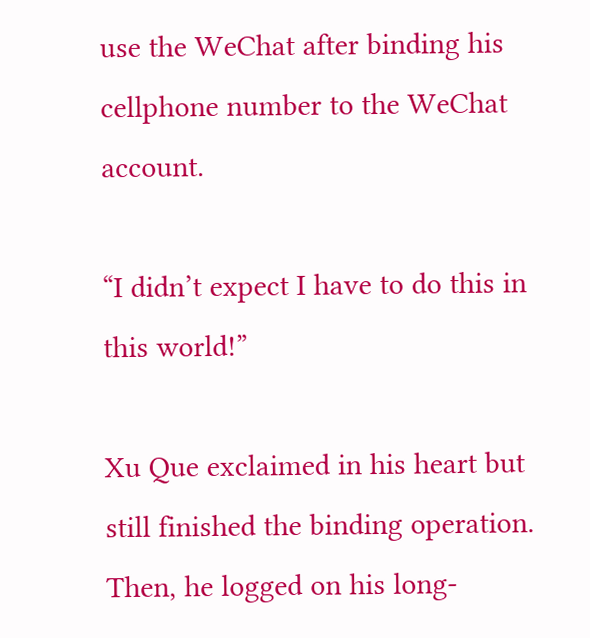use the WeChat after binding his cellphone number to the WeChat account.

“I didn’t expect I have to do this in this world!”

Xu Que exclaimed in his heart but still finished the binding operation. Then, he logged on his long-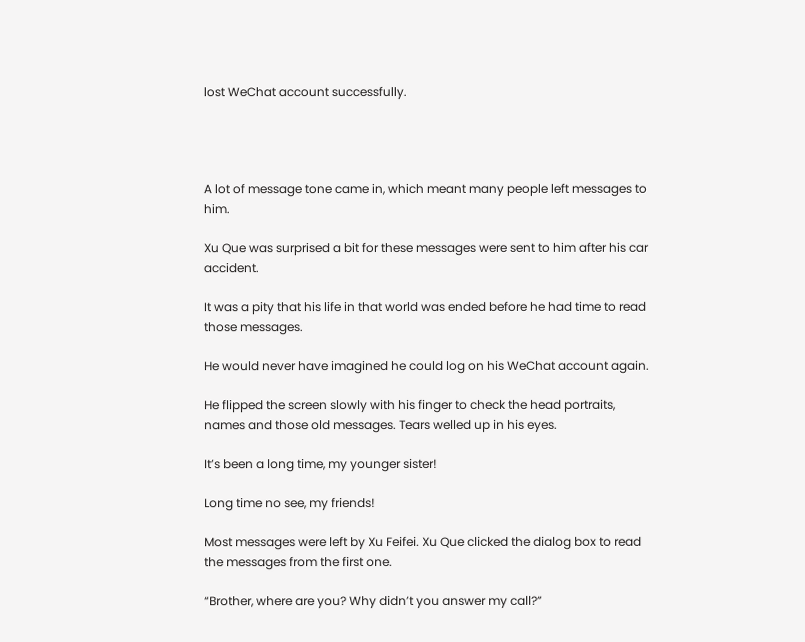lost WeChat account successfully.




A lot of message tone came in, which meant many people left messages to him.

Xu Que was surprised a bit for these messages were sent to him after his car accident.

It was a pity that his life in that world was ended before he had time to read those messages.

He would never have imagined he could log on his WeChat account again.

He flipped the screen slowly with his finger to check the head portraits, names and those old messages. Tears welled up in his eyes.

It’s been a long time, my younger sister!

Long time no see, my friends!

Most messages were left by Xu Feifei. Xu Que clicked the dialog box to read the messages from the first one.

“Brother, where are you? Why didn’t you answer my call?”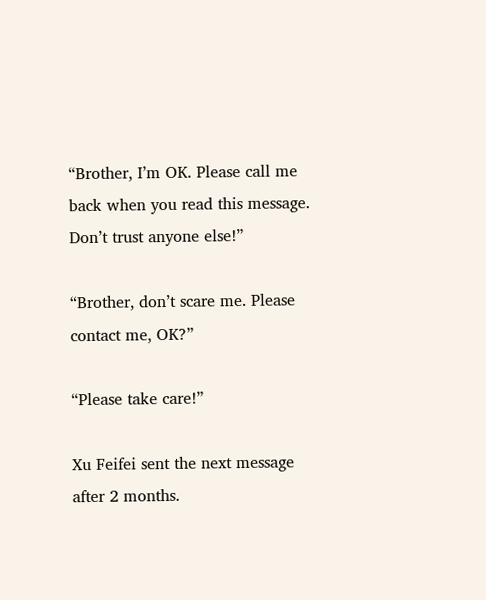“Brother, I’m OK. Please call me back when you read this message. Don’t trust anyone else!”

“Brother, don’t scare me. Please contact me, OK?”

“Please take care!”

Xu Feifei sent the next message after 2 months.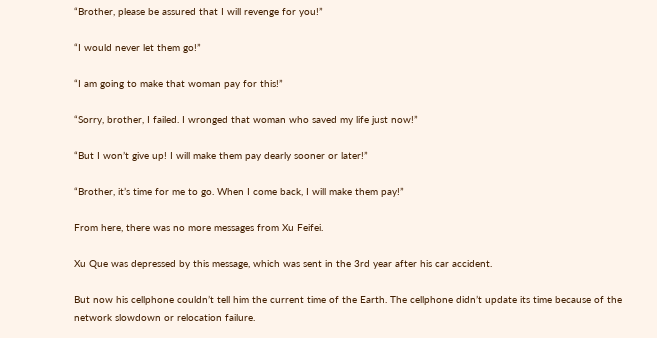“Brother, please be assured that I will revenge for you!”

“I would never let them go!”

“I am going to make that woman pay for this!”

“Sorry, brother, I failed. I wronged that woman who saved my life just now!”

“But I won’t give up! I will make them pay dearly sooner or later!”

“Brother, it’s time for me to go. When I come back, I will make them pay!”

From here, there was no more messages from Xu Feifei.

Xu Que was depressed by this message, which was sent in the 3rd year after his car accident.

But now his cellphone couldn’t tell him the current time of the Earth. The cellphone didn’t update its time because of the network slowdown or relocation failure.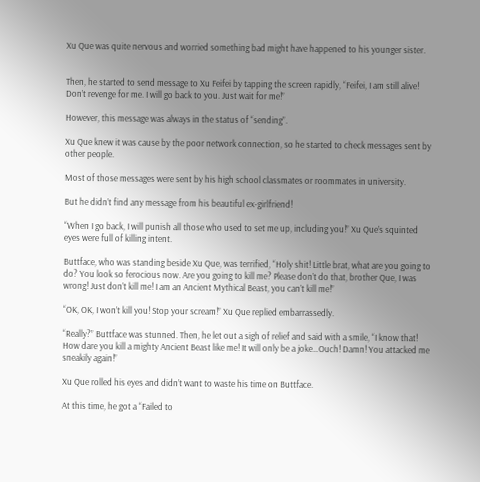Xu Que was quite nervous and worried something bad might have happened to his younger sister.


Then, he started to send message to Xu Feifei by tapping the screen rapidly, “Feifei, I am still alive! Don’t revenge for me. I will go back to you. Just wait for me!”

However, this message was always in the status of “sending”.

Xu Que knew it was cause by the poor network connection, so he started to check messages sent by other people.

Most of those messages were sent by his high school classmates or roommates in university.

But he didn’t find any message from his beautiful ex-girlfriend!

“When I go back, I will punish all those who used to set me up, including you!” Xu Que’s squinted eyes were full of killing intent.

Buttface, who was standing beside Xu Que, was terrified, “Holy shit! Little brat, what are you going to do? You look so ferocious now. Are you going to kill me? Please don’t do that, brother Que, I was wrong! Just don’t kill me! I am an Ancient Mythical Beast, you can’t kill me!”

“OK, OK, I won’t kill you! Stop your scream!” Xu Que replied embarrassedly.

“Really?” Buttface was stunned. Then, he let out a sigh of relief and said with a smile, “I know that! How dare you kill a mighty Ancient Beast like me! It will only be a joke…Ouch! Damn! You attacked me sneakily again!”

Xu Que rolled his eyes and didn’t want to waste his time on Buttface.

At this time, he got a “Failed to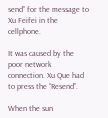send” for the message to Xu Feifei in the cellphone.

It was caused by the poor network connection. Xu Que had to press the “Resend”.

When the sun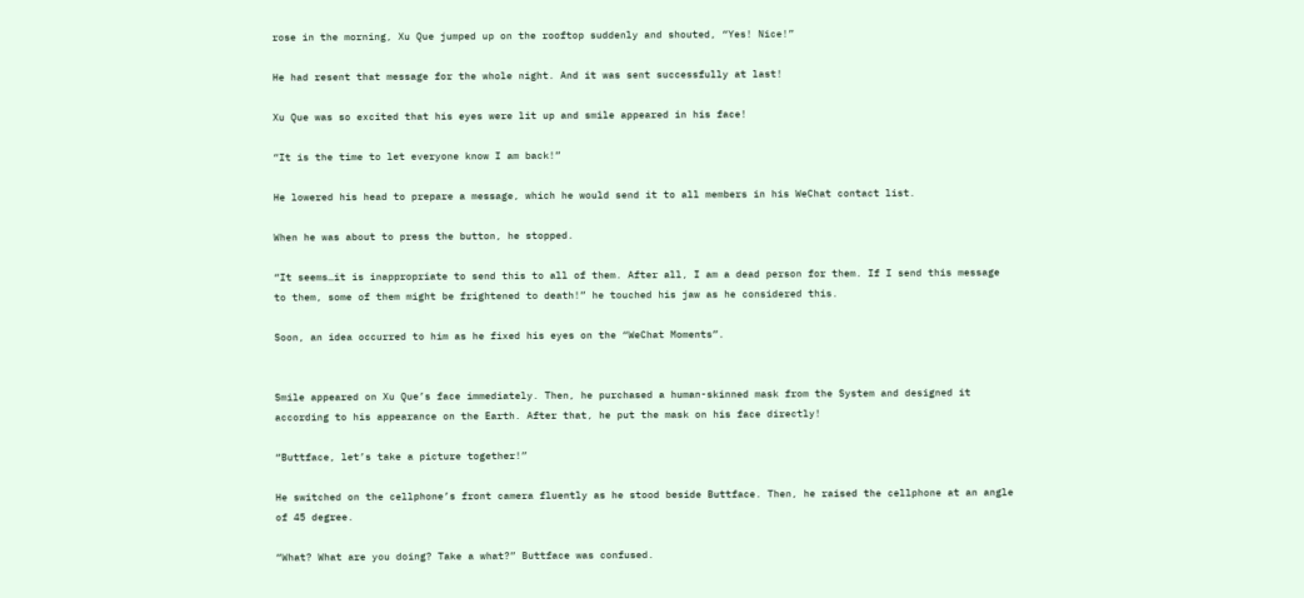rose in the morning, Xu Que jumped up on the rooftop suddenly and shouted, “Yes! Nice!”

He had resent that message for the whole night. And it was sent successfully at last!

Xu Que was so excited that his eyes were lit up and smile appeared in his face!

“It is the time to let everyone know I am back!”

He lowered his head to prepare a message, which he would send it to all members in his WeChat contact list.

When he was about to press the button, he stopped.

“It seems…it is inappropriate to send this to all of them. After all, I am a dead person for them. If I send this message to them, some of them might be frightened to death!” he touched his jaw as he considered this.

Soon, an idea occurred to him as he fixed his eyes on the “WeChat Moments”.


Smile appeared on Xu Que’s face immediately. Then, he purchased a human-skinned mask from the System and designed it according to his appearance on the Earth. After that, he put the mask on his face directly!

“Buttface, let’s take a picture together!”

He switched on the cellphone’s front camera fluently as he stood beside Buttface. Then, he raised the cellphone at an angle of 45 degree.

“What? What are you doing? Take a what?” Buttface was confused.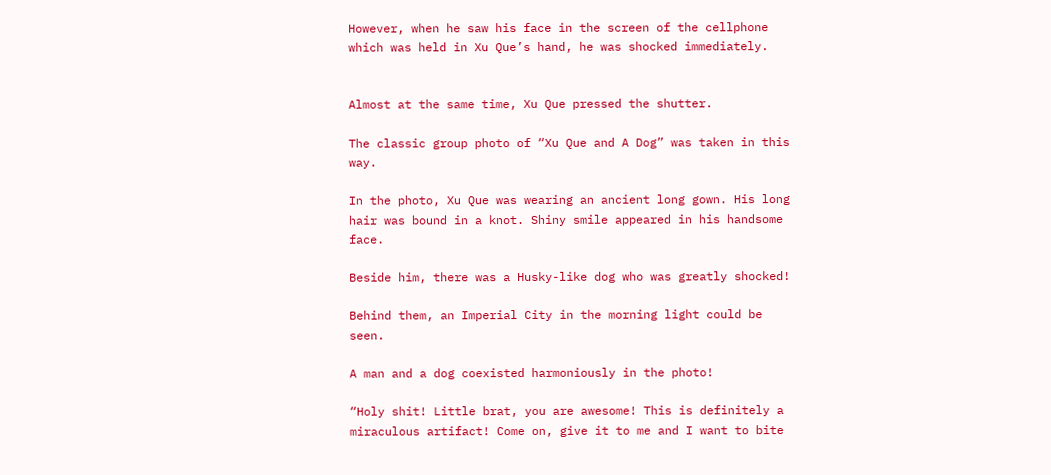However, when he saw his face in the screen of the cellphone which was held in Xu Que’s hand, he was shocked immediately.


Almost at the same time, Xu Que pressed the shutter.

The classic group photo of “Xu Que and A Dog” was taken in this way.

In the photo, Xu Que was wearing an ancient long gown. His long hair was bound in a knot. Shiny smile appeared in his handsome face.

Beside him, there was a Husky-like dog who was greatly shocked!

Behind them, an Imperial City in the morning light could be seen.

A man and a dog coexisted harmoniously in the photo!

“Holy shit! Little brat, you are awesome! This is definitely a miraculous artifact! Come on, give it to me and I want to bite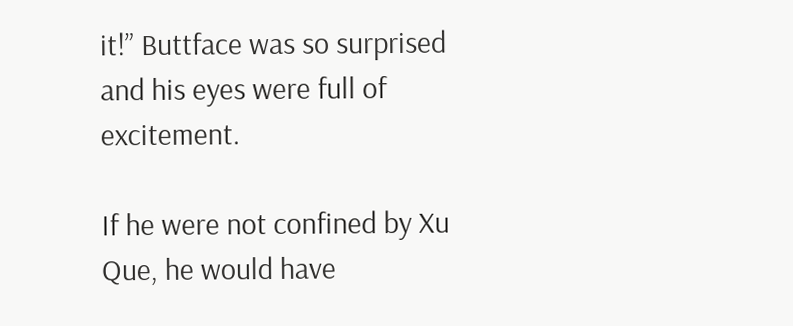it!” Buttface was so surprised and his eyes were full of excitement.

If he were not confined by Xu Que, he would have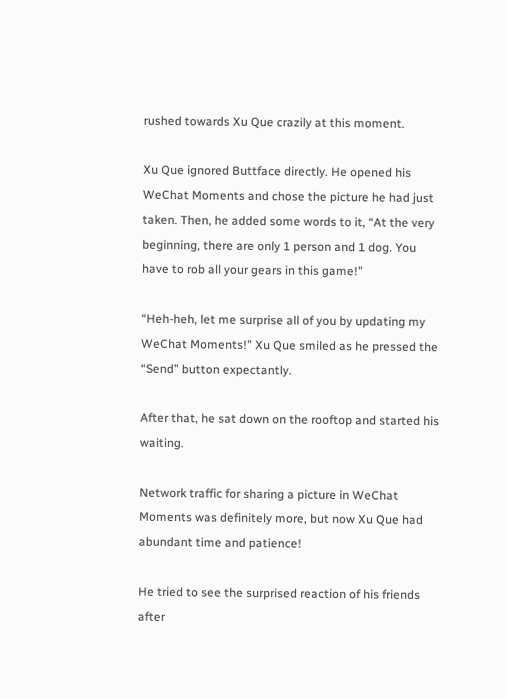rushed towards Xu Que crazily at this moment.

Xu Que ignored Buttface directly. He opened his WeChat Moments and chose the picture he had just taken. Then, he added some words to it, “At the very beginning, there are only 1 person and 1 dog. You have to rob all your gears in this game!”

“Heh-heh, let me surprise all of you by updating my WeChat Moments!” Xu Que smiled as he pressed the “Send” button expectantly.

After that, he sat down on the rooftop and started his waiting.

Network traffic for sharing a picture in WeChat Moments was definitely more, but now Xu Que had abundant time and patience!

He tried to see the surprised reaction of his friends after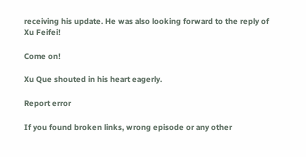receiving his update. He was also looking forward to the reply of Xu Feifei!

Come on!

Xu Que shouted in his heart eagerly.

Report error

If you found broken links, wrong episode or any other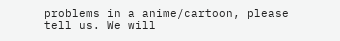problems in a anime/cartoon, please tell us. We will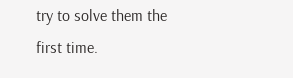try to solve them the first time.